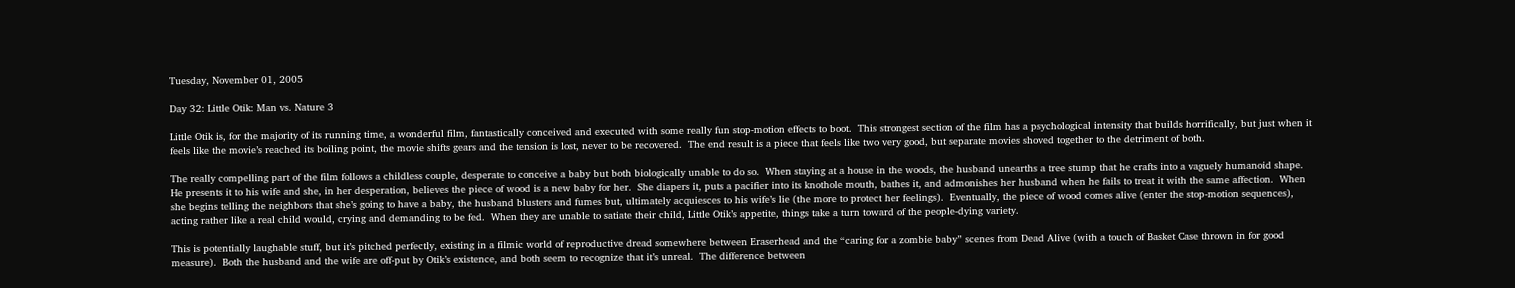Tuesday, November 01, 2005

Day 32: Little Otik: Man vs. Nature 3

Little Otik is, for the majority of its running time, a wonderful film, fantastically conceived and executed with some really fun stop-motion effects to boot.  This strongest section of the film has a psychological intensity that builds horrifically, but just when it feels like the movie’s reached its boiling point, the movie shifts gears and the tension is lost, never to be recovered.  The end result is a piece that feels like two very good, but separate movies shoved together to the detriment of both.

The really compelling part of the film follows a childless couple, desperate to conceive a baby but both biologically unable to do so.  When staying at a house in the woods, the husband unearths a tree stump that he crafts into a vaguely humanoid shape.  He presents it to his wife and she, in her desperation, believes the piece of wood is a new baby for her.  She diapers it, puts a pacifier into its knothole mouth, bathes it, and admonishes her husband when he fails to treat it with the same affection.  When she begins telling the neighbors that she’s going to have a baby, the husband blusters and fumes but, ultimately acquiesces to his wife’s lie (the more to protect her feelings).  Eventually, the piece of wood comes alive (enter the stop-motion sequences), acting rather like a real child would, crying and demanding to be fed.  When they are unable to satiate their child, Little Otik’s appetite, things take a turn toward of the people-dying variety.

This is potentially laughable stuff, but it’s pitched perfectly, existing in a filmic world of reproductive dread somewhere between Eraserhead and the “caring for a zombie baby” scenes from Dead Alive (with a touch of Basket Case thrown in for good measure).  Both the husband and the wife are off-put by Otik’s existence, and both seem to recognize that it’s unreal.  The difference between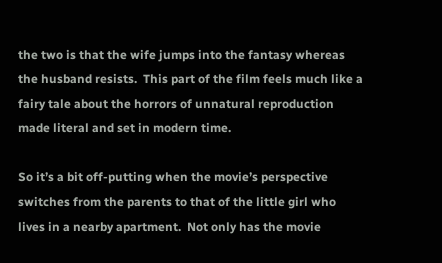the two is that the wife jumps into the fantasy whereas the husband resists.  This part of the film feels much like a fairy tale about the horrors of unnatural reproduction made literal and set in modern time.

So it’s a bit off-putting when the movie’s perspective switches from the parents to that of the little girl who lives in a nearby apartment.  Not only has the movie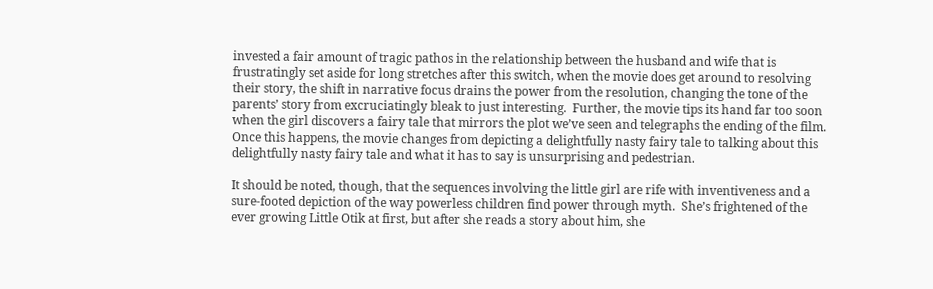invested a fair amount of tragic pathos in the relationship between the husband and wife that is frustratingly set aside for long stretches after this switch, when the movie does get around to resolving their story, the shift in narrative focus drains the power from the resolution, changing the tone of the parents’ story from excruciatingly bleak to just interesting.  Further, the movie tips its hand far too soon when the girl discovers a fairy tale that mirrors the plot we’ve seen and telegraphs the ending of the film.  Once this happens, the movie changes from depicting a delightfully nasty fairy tale to talking about this delightfully nasty fairy tale and what it has to say is unsurprising and pedestrian.

It should be noted, though, that the sequences involving the little girl are rife with inventiveness and a sure-footed depiction of the way powerless children find power through myth.  She’s frightened of the ever growing Little Otik at first, but after she reads a story about him, she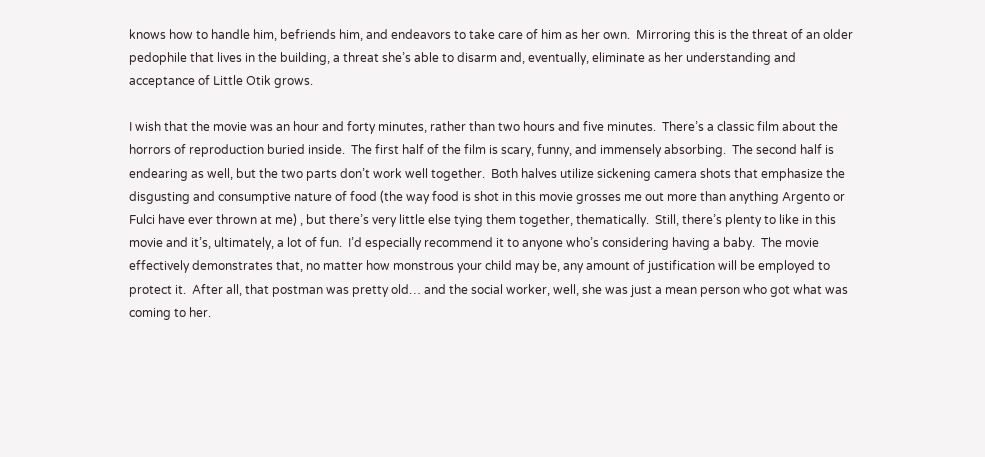knows how to handle him, befriends him, and endeavors to take care of him as her own.  Mirroring this is the threat of an older pedophile that lives in the building, a threat she’s able to disarm and, eventually, eliminate as her understanding and acceptance of Little Otik grows.

I wish that the movie was an hour and forty minutes, rather than two hours and five minutes.  There’s a classic film about the horrors of reproduction buried inside.  The first half of the film is scary, funny, and immensely absorbing.  The second half is endearing as well, but the two parts don’t work well together.  Both halves utilize sickening camera shots that emphasize the disgusting and consumptive nature of food (the way food is shot in this movie grosses me out more than anything Argento or Fulci have ever thrown at me) , but there’s very little else tying them together, thematically.  Still, there’s plenty to like in this movie and it’s, ultimately, a lot of fun.  I’d especially recommend it to anyone who’s considering having a baby.  The movie effectively demonstrates that, no matter how monstrous your child may be, any amount of justification will be employed to protect it.  After all, that postman was pretty old… and the social worker, well, she was just a mean person who got what was coming to her.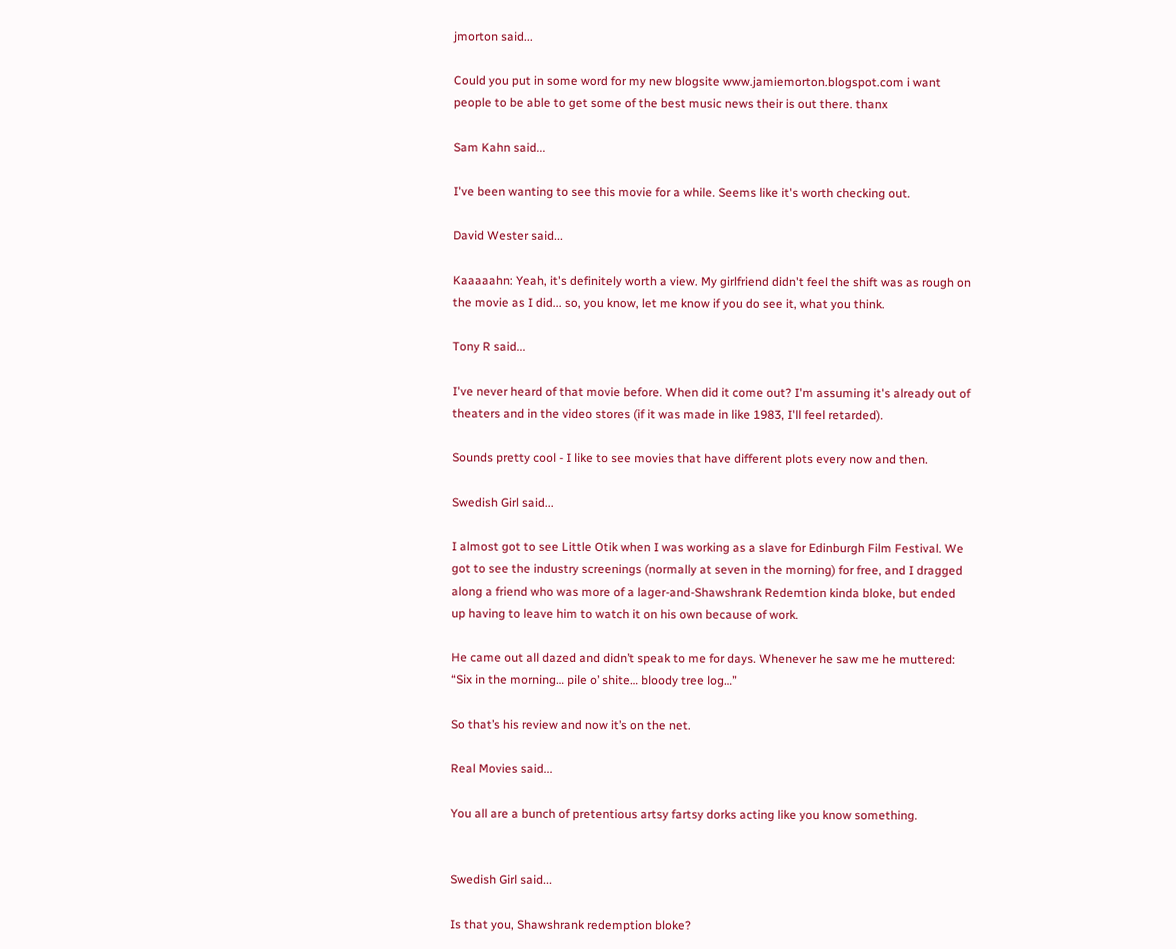jmorton said...

Could you put in some word for my new blogsite www.jamiemorton.blogspot.com i want people to be able to get some of the best music news their is out there. thanx

Sam Kahn said...

I've been wanting to see this movie for a while. Seems like it's worth checking out.

David Wester said...

Kaaaaahn: Yeah, it's definitely worth a view. My girlfriend didn't feel the shift was as rough on the movie as I did... so, you know, let me know if you do see it, what you think.

Tony R said...

I've never heard of that movie before. When did it come out? I'm assuming it's already out of theaters and in the video stores (if it was made in like 1983, I'll feel retarded).

Sounds pretty cool - I like to see movies that have different plots every now and then.

Swedish Girl said...

I almost got to see Little Otik when I was working as a slave for Edinburgh Film Festival. We got to see the industry screenings (normally at seven in the morning) for free, and I dragged along a friend who was more of a lager-and-Shawshrank Redemtion kinda bloke, but ended up having to leave him to watch it on his own because of work.

He came out all dazed and didn’t speak to me for days. Whenever he saw me he muttered: “Six in the morning… pile o’ shite… bloody tree log…”

So that’s his review and now it’s on the net.

Real Movies said...

You all are a bunch of pretentious artsy fartsy dorks acting like you know something.


Swedish Girl said...

Is that you, Shawshrank redemption bloke?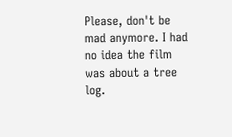Please, don't be mad anymore. I had no idea the film was about a tree log.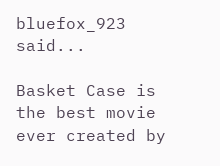bluefox_923 said...

Basket Case is the best movie ever created by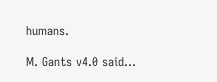humans.

M. Gants v4.0 said...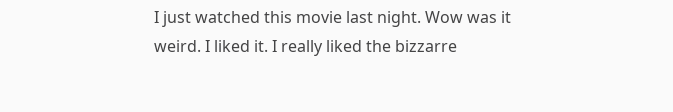I just watched this movie last night. Wow was it weird. I liked it. I really liked the bizzarre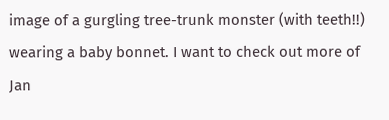image of a gurgling tree-trunk monster (with teeth!!) wearing a baby bonnet. I want to check out more of Jan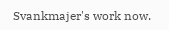Svankmajer's work now.